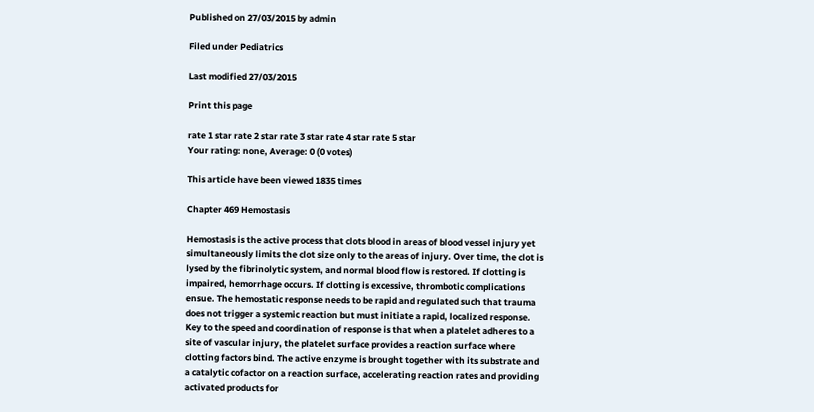Published on 27/03/2015 by admin

Filed under Pediatrics

Last modified 27/03/2015

Print this page

rate 1 star rate 2 star rate 3 star rate 4 star rate 5 star
Your rating: none, Average: 0 (0 votes)

This article have been viewed 1835 times

Chapter 469 Hemostasis

Hemostasis is the active process that clots blood in areas of blood vessel injury yet simultaneously limits the clot size only to the areas of injury. Over time, the clot is lysed by the fibrinolytic system, and normal blood flow is restored. If clotting is impaired, hemorrhage occurs. If clotting is excessive, thrombotic complications ensue. The hemostatic response needs to be rapid and regulated such that trauma does not trigger a systemic reaction but must initiate a rapid, localized response. Key to the speed and coordination of response is that when a platelet adheres to a site of vascular injury, the platelet surface provides a reaction surface where clotting factors bind. The active enzyme is brought together with its substrate and a catalytic cofactor on a reaction surface, accelerating reaction rates and providing activated products for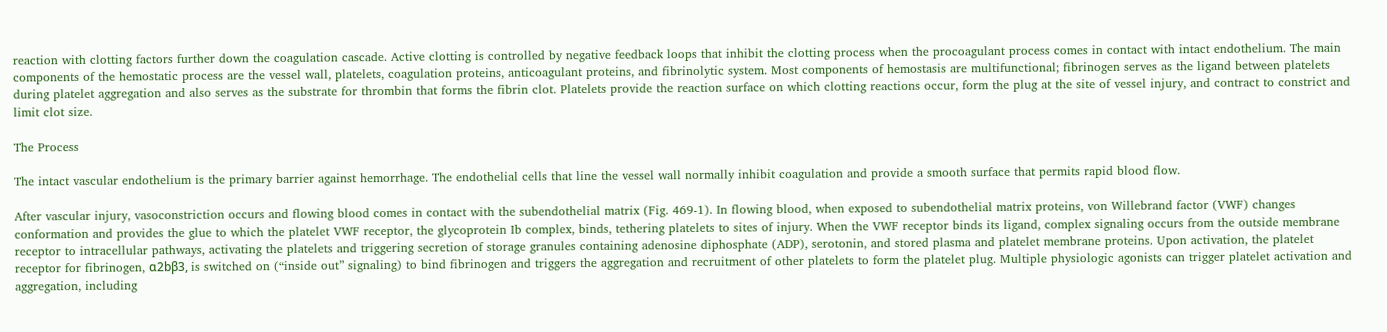reaction with clotting factors further down the coagulation cascade. Active clotting is controlled by negative feedback loops that inhibit the clotting process when the procoagulant process comes in contact with intact endothelium. The main components of the hemostatic process are the vessel wall, platelets, coagulation proteins, anticoagulant proteins, and fibrinolytic system. Most components of hemostasis are multifunctional; fibrinogen serves as the ligand between platelets during platelet aggregation and also serves as the substrate for thrombin that forms the fibrin clot. Platelets provide the reaction surface on which clotting reactions occur, form the plug at the site of vessel injury, and contract to constrict and limit clot size.

The Process

The intact vascular endothelium is the primary barrier against hemorrhage. The endothelial cells that line the vessel wall normally inhibit coagulation and provide a smooth surface that permits rapid blood flow.

After vascular injury, vasoconstriction occurs and flowing blood comes in contact with the subendothelial matrix (Fig. 469-1). In flowing blood, when exposed to subendothelial matrix proteins, von Willebrand factor (VWF) changes conformation and provides the glue to which the platelet VWF receptor, the glycoprotein Ib complex, binds, tethering platelets to sites of injury. When the VWF receptor binds its ligand, complex signaling occurs from the outside membrane receptor to intracellular pathways, activating the platelets and triggering secretion of storage granules containing adenosine diphosphate (ADP), serotonin, and stored plasma and platelet membrane proteins. Upon activation, the platelet receptor for fibrinogen, α2bβ3, is switched on (“inside out” signaling) to bind fibrinogen and triggers the aggregation and recruitment of other platelets to form the platelet plug. Multiple physiologic agonists can trigger platelet activation and aggregation, including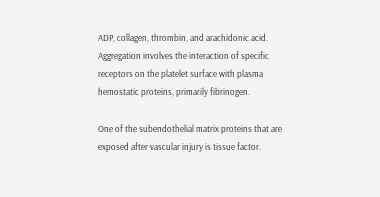ADP, collagen, thrombin, and arachidonic acid. Aggregation involves the interaction of specific receptors on the platelet surface with plasma hemostatic proteins, primarily fibrinogen.

One of the subendothelial matrix proteins that are exposed after vascular injury is tissue factor.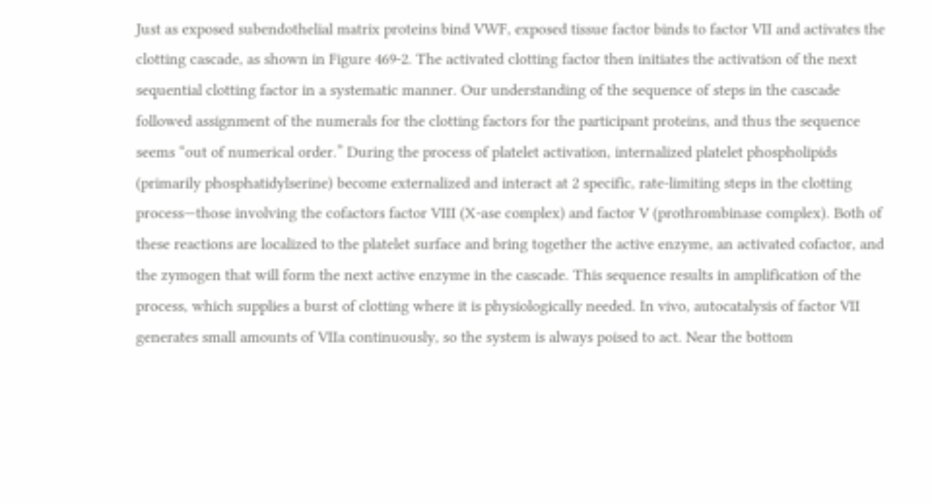Just as exposed subendothelial matrix proteins bind VWF, exposed tissue factor binds to factor VII and activates the clotting cascade, as shown in Figure 469-2. The activated clotting factor then initiates the activation of the next sequential clotting factor in a systematic manner. Our understanding of the sequence of steps in the cascade followed assignment of the numerals for the clotting factors for the participant proteins, and thus the sequence seems “out of numerical order.” During the process of platelet activation, internalized platelet phospholipids (primarily phosphatidylserine) become externalized and interact at 2 specific, rate-limiting steps in the clotting process—those involving the cofactors factor VIII (X-ase complex) and factor V (prothrombinase complex). Both of these reactions are localized to the platelet surface and bring together the active enzyme, an activated cofactor, and the zymogen that will form the next active enzyme in the cascade. This sequence results in amplification of the process, which supplies a burst of clotting where it is physiologically needed. In vivo, autocatalysis of factor VII generates small amounts of VIIa continuously, so the system is always poised to act. Near the bottom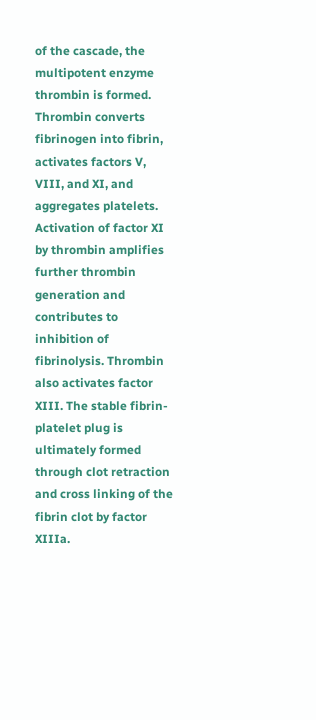of the cascade, the multipotent enzyme thrombin is formed. Thrombin converts fibrinogen into fibrin, activates factors V, VIII, and XI, and aggregates platelets. Activation of factor XI by thrombin amplifies further thrombin generation and contributes to inhibition of fibrinolysis. Thrombin also activates factor XIII. The stable fibrin-platelet plug is ultimately formed through clot retraction and cross linking of the fibrin clot by factor XIIIa.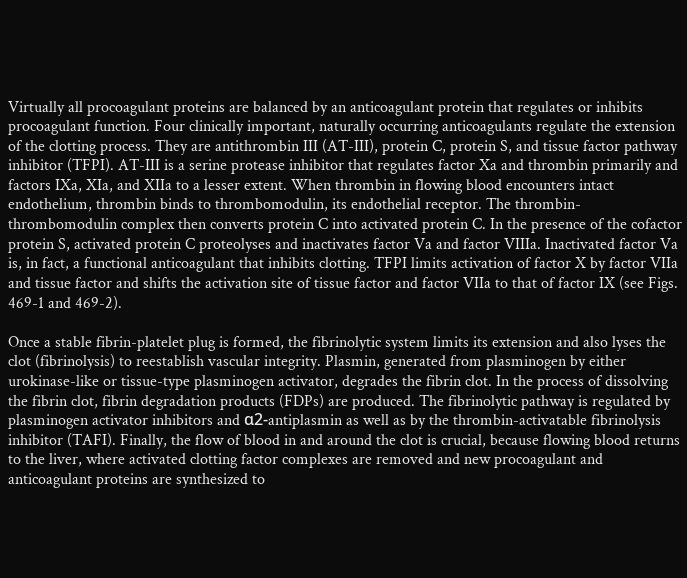Virtually all procoagulant proteins are balanced by an anticoagulant protein that regulates or inhibits procoagulant function. Four clinically important, naturally occurring anticoagulants regulate the extension of the clotting process. They are antithrombin III (AT-III), protein C, protein S, and tissue factor pathway inhibitor (TFPI). AT-III is a serine protease inhibitor that regulates factor Xa and thrombin primarily and factors IXa, XIa, and XIIa to a lesser extent. When thrombin in flowing blood encounters intact endothelium, thrombin binds to thrombomodulin, its endothelial receptor. The thrombin-thrombomodulin complex then converts protein C into activated protein C. In the presence of the cofactor protein S, activated protein C proteolyses and inactivates factor Va and factor VIIIa. Inactivated factor Va is, in fact, a functional anticoagulant that inhibits clotting. TFPI limits activation of factor X by factor VIIa and tissue factor and shifts the activation site of tissue factor and factor VIIa to that of factor IX (see Figs. 469-1 and 469-2).

Once a stable fibrin-platelet plug is formed, the fibrinolytic system limits its extension and also lyses the clot (fibrinolysis) to reestablish vascular integrity. Plasmin, generated from plasminogen by either urokinase-like or tissue-type plasminogen activator, degrades the fibrin clot. In the process of dissolving the fibrin clot, fibrin degradation products (FDPs) are produced. The fibrinolytic pathway is regulated by plasminogen activator inhibitors and α2-antiplasmin as well as by the thrombin-activatable fibrinolysis inhibitor (TAFI). Finally, the flow of blood in and around the clot is crucial, because flowing blood returns to the liver, where activated clotting factor complexes are removed and new procoagulant and anticoagulant proteins are synthesized to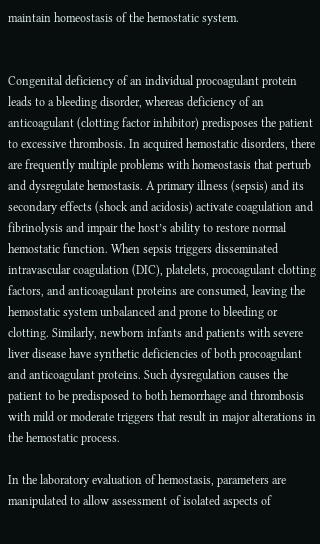maintain homeostasis of the hemostatic system.


Congenital deficiency of an individual procoagulant protein leads to a bleeding disorder, whereas deficiency of an anticoagulant (clotting factor inhibitor) predisposes the patient to excessive thrombosis. In acquired hemostatic disorders, there are frequently multiple problems with homeostasis that perturb and dysregulate hemostasis. A primary illness (sepsis) and its secondary effects (shock and acidosis) activate coagulation and fibrinolysis and impair the host’s ability to restore normal hemostatic function. When sepsis triggers disseminated intravascular coagulation (DIC), platelets, procoagulant clotting factors, and anticoagulant proteins are consumed, leaving the hemostatic system unbalanced and prone to bleeding or clotting. Similarly, newborn infants and patients with severe liver disease have synthetic deficiencies of both procoagulant and anticoagulant proteins. Such dysregulation causes the patient to be predisposed to both hemorrhage and thrombosis with mild or moderate triggers that result in major alterations in the hemostatic process.

In the laboratory evaluation of hemostasis, parameters are manipulated to allow assessment of isolated aspects of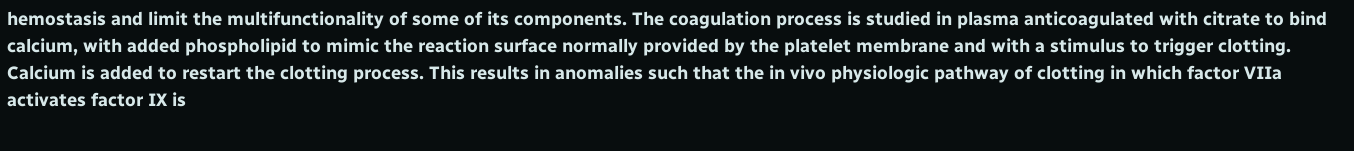hemostasis and limit the multifunctionality of some of its components. The coagulation process is studied in plasma anticoagulated with citrate to bind calcium, with added phospholipid to mimic the reaction surface normally provided by the platelet membrane and with a stimulus to trigger clotting. Calcium is added to restart the clotting process. This results in anomalies such that the in vivo physiologic pathway of clotting in which factor VIIa activates factor IX is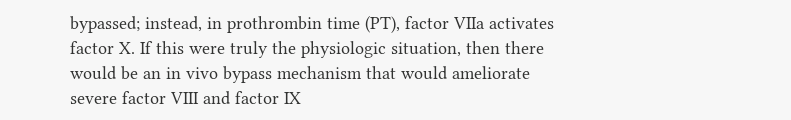bypassed; instead, in prothrombin time (PT), factor VIIa activates factor X. If this were truly the physiologic situation, then there would be an in vivo bypass mechanism that would ameliorate severe factor VIII and factor IX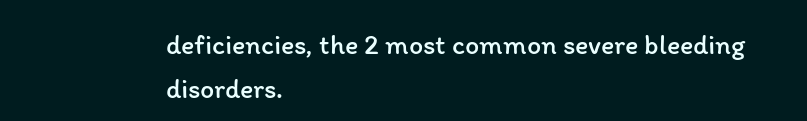deficiencies, the 2 most common severe bleeding disorders.